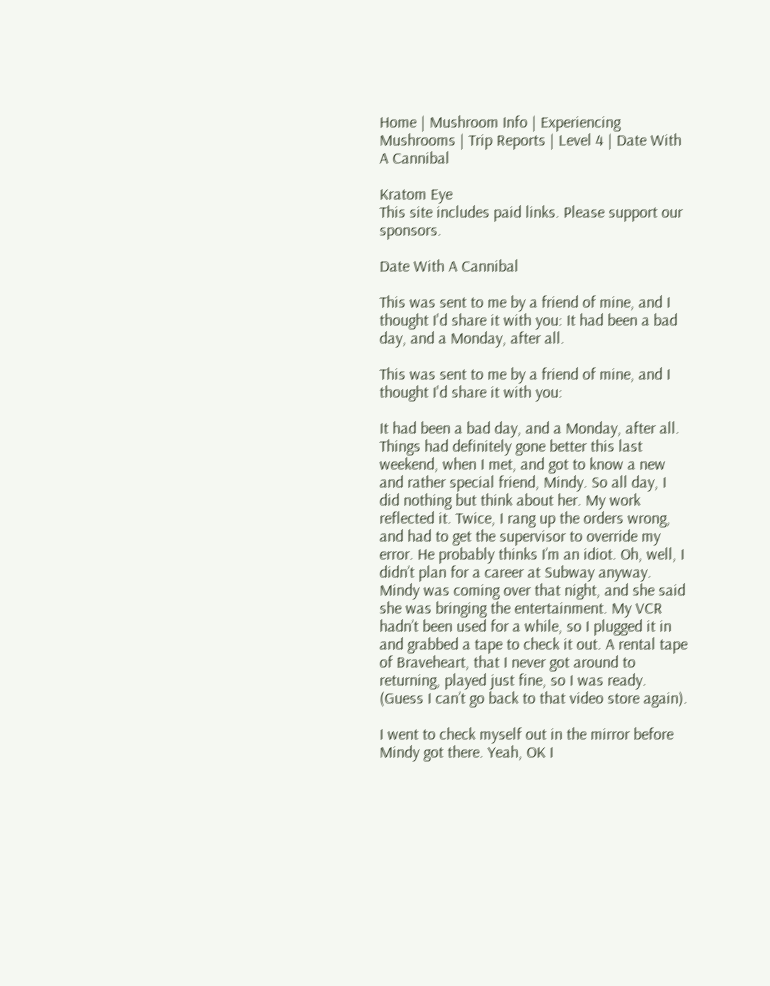Home | Mushroom Info | Experiencing Mushrooms | Trip Reports | Level 4 | Date With A Cannibal

Kratom Eye
This site includes paid links. Please support our sponsors.

Date With A Cannibal

This was sent to me by a friend of mine, and I thought I'd share it with you: It had been a bad day, and a Monday, after all.

This was sent to me by a friend of mine, and I thought I'd share it with you:

It had been a bad day, and a Monday, after all. Things had definitely gone better this last weekend, when I met, and got to know a new and rather special friend, Mindy. So all day, I did nothing but think about her. My work reflected it. Twice, I rang up the orders wrong, and had to get the supervisor to override my error. He probably thinks I’m an idiot. Oh, well, I didn’t plan for a career at Subway anyway. Mindy was coming over that night, and she said she was bringing the entertainment. My VCR hadn’t been used for a while, so I plugged it in and grabbed a tape to check it out. A rental tape of Braveheart, that I never got around to returning, played just fine, so I was ready. (Guess I can’t go back to that video store again).

I went to check myself out in the mirror before Mindy got there. Yeah, OK I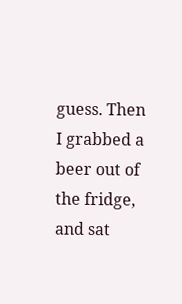guess. Then I grabbed a beer out of the fridge, and sat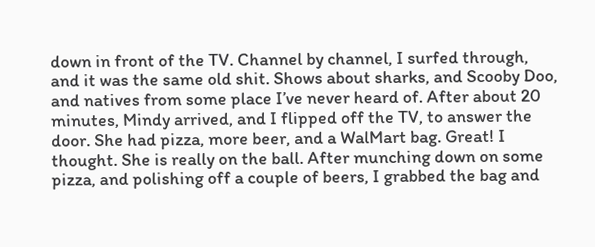down in front of the TV. Channel by channel, I surfed through, and it was the same old shit. Shows about sharks, and Scooby Doo, and natives from some place I’ve never heard of. After about 20 minutes, Mindy arrived, and I flipped off the TV, to answer the door. She had pizza, more beer, and a WalMart bag. Great! I thought. She is really on the ball. After munching down on some pizza, and polishing off a couple of beers, I grabbed the bag and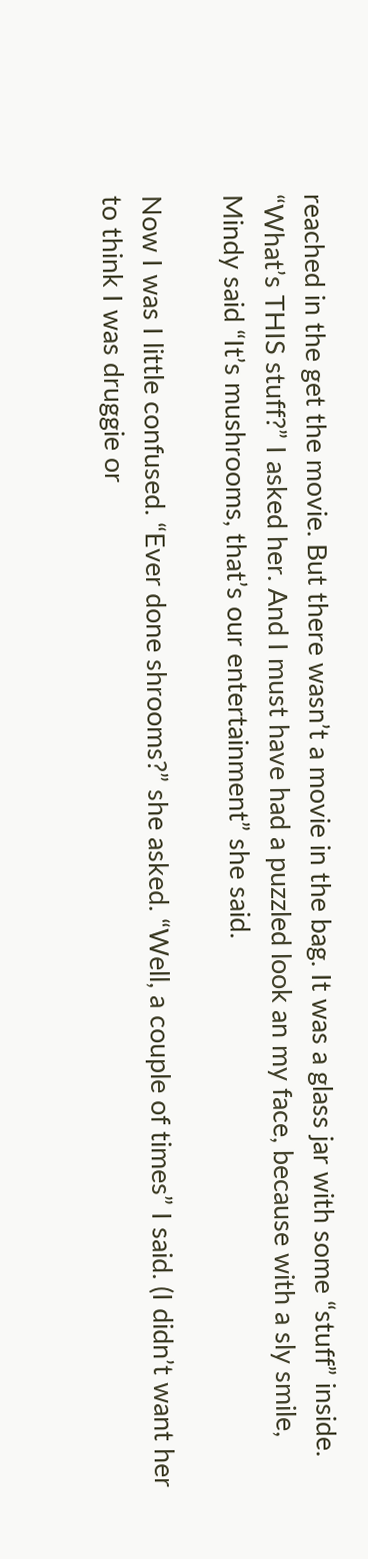reached in the get the movie. But there wasn’t a movie in the bag. It was a glass jar with some “stuff” inside. “What’s THIS stuff?” I asked her. And I must have had a puzzled look an my face, because with a sly smile, Mindy said “It’s mushrooms, that’s our entertainment” she said.

Now I was I little confused. “Ever done shrooms?” she asked. “Well, a couple of times” I said. (I didn’t want her to think I was druggie or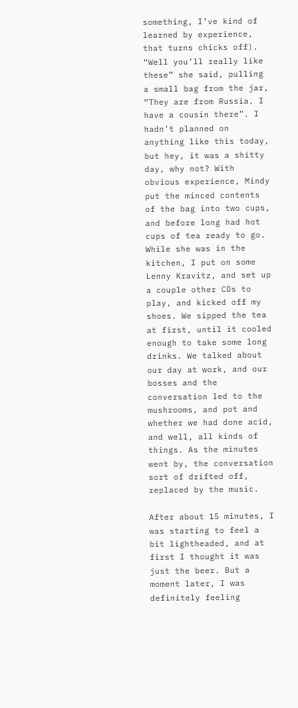something, I’ve kind of learned by experience, that turns chicks off). “Well you’ll really like these” she said, pulling a small bag from the jar, “They are from Russia. I have a cousin there”. I hadn’t planned on anything like this today, but hey, it was a shitty day, why not? With obvious experience, Mindy put the minced contents of the bag into two cups, and before long had hot cups of tea ready to go. While she was in the kitchen, I put on some Lenny Kravitz, and set up a couple other CDs to play, and kicked off my shoes. We sipped the tea at first, until it cooled enough to take some long drinks. We talked about our day at work, and our bosses and the conversation led to the mushrooms, and pot and whether we had done acid, and well, all kinds of things. As the minutes went by, the conversation sort of drifted off, replaced by the music.

After about 15 minutes, I was starting to feel a bit lightheaded, and at first I thought it was just the beer. But a moment later, I was definitely feeling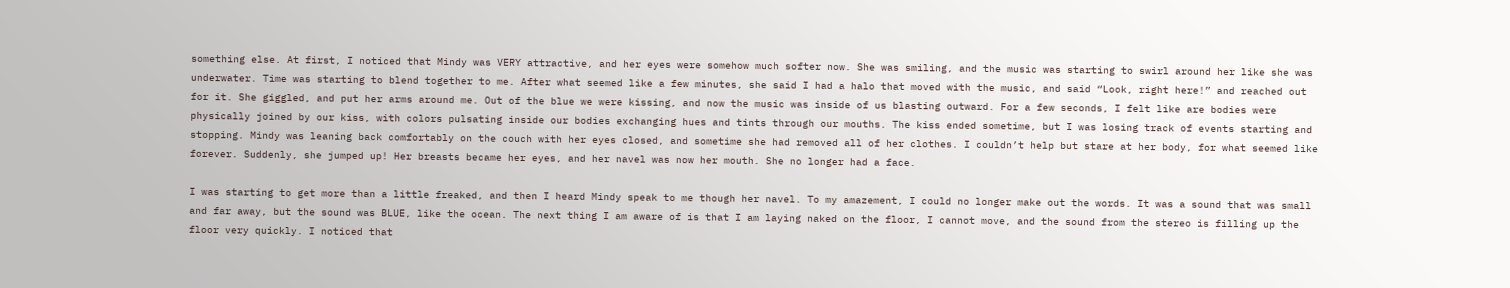something else. At first, I noticed that Mindy was VERY attractive, and her eyes were somehow much softer now. She was smiling, and the music was starting to swirl around her like she was underwater. Time was starting to blend together to me. After what seemed like a few minutes, she said I had a halo that moved with the music, and said “Look, right here!” and reached out for it. She giggled, and put her arms around me. Out of the blue we were kissing, and now the music was inside of us blasting outward. For a few seconds, I felt like are bodies were physically joined by our kiss, with colors pulsating inside our bodies exchanging hues and tints through our mouths. The kiss ended sometime, but I was losing track of events starting and stopping. Mindy was leaning back comfortably on the couch with her eyes closed, and sometime she had removed all of her clothes. I couldn’t help but stare at her body, for what seemed like forever. Suddenly, she jumped up! Her breasts became her eyes, and her navel was now her mouth. She no longer had a face.

I was starting to get more than a little freaked, and then I heard Mindy speak to me though her navel. To my amazement, I could no longer make out the words. It was a sound that was small and far away, but the sound was BLUE, like the ocean. The next thing I am aware of is that I am laying naked on the floor, I cannot move, and the sound from the stereo is filling up the floor very quickly. I noticed that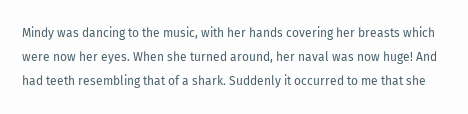Mindy was dancing to the music, with her hands covering her breasts which were now her eyes. When she turned around, her naval was now huge! And had teeth resembling that of a shark. Suddenly it occurred to me that she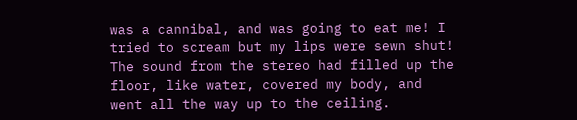was a cannibal, and was going to eat me! I tried to scream but my lips were sewn shut! The sound from the stereo had filled up the floor, like water, covered my body, and went all the way up to the ceiling.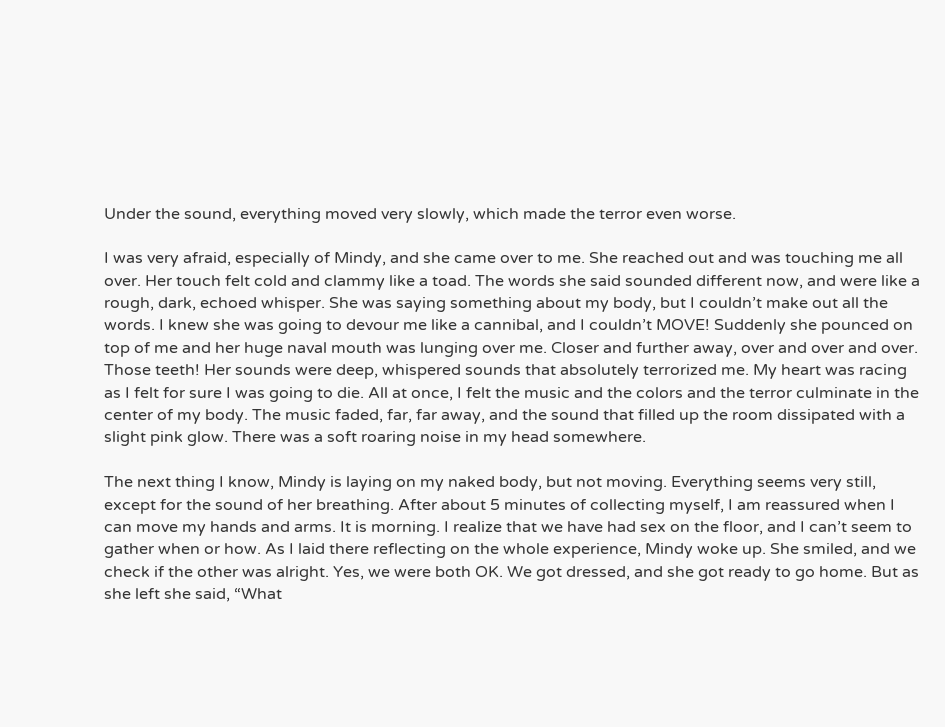Under the sound, everything moved very slowly, which made the terror even worse.

I was very afraid, especially of Mindy, and she came over to me. She reached out and was touching me all over. Her touch felt cold and clammy like a toad. The words she said sounded different now, and were like a rough, dark, echoed whisper. She was saying something about my body, but I couldn’t make out all the words. I knew she was going to devour me like a cannibal, and I couldn’t MOVE! Suddenly she pounced on top of me and her huge naval mouth was lunging over me. Closer and further away, over and over and over. Those teeth! Her sounds were deep, whispered sounds that absolutely terrorized me. My heart was racing as I felt for sure I was going to die. All at once, I felt the music and the colors and the terror culminate in the center of my body. The music faded, far, far away, and the sound that filled up the room dissipated with a slight pink glow. There was a soft roaring noise in my head somewhere.

The next thing I know, Mindy is laying on my naked body, but not moving. Everything seems very still, except for the sound of her breathing. After about 5 minutes of collecting myself, I am reassured when I can move my hands and arms. It is morning. I realize that we have had sex on the floor, and I can’t seem to gather when or how. As I laid there reflecting on the whole experience, Mindy woke up. She smiled, and we check if the other was alright. Yes, we were both OK. We got dressed, and she got ready to go home. But as she left she said, “What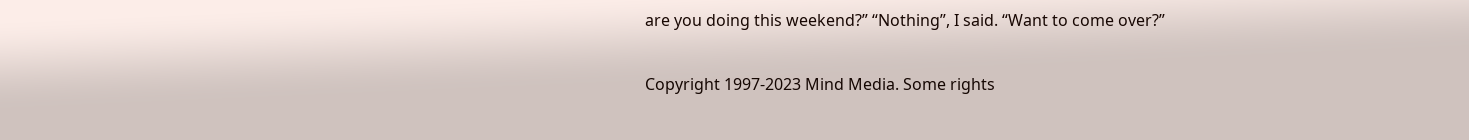are you doing this weekend?” “Nothing”, I said. “Want to come over?”

Copyright 1997-2023 Mind Media. Some rights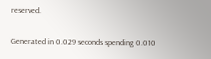reserved.

Generated in 0.029 seconds spending 0.010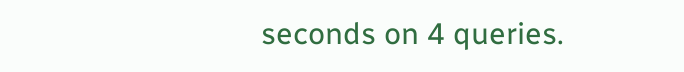seconds on 4 queries.